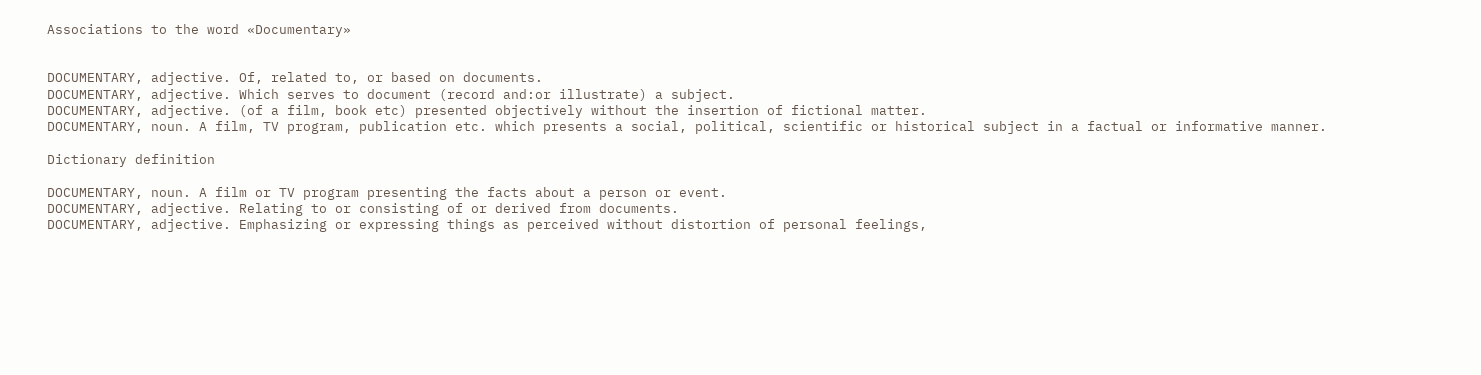Associations to the word «Documentary»


DOCUMENTARY, adjective. Of, related to, or based on documents.
DOCUMENTARY, adjective. Which serves to document (record and:or illustrate) a subject.
DOCUMENTARY, adjective. (of a film, book etc) presented objectively without the insertion of fictional matter.
DOCUMENTARY, noun. A film, TV program, publication etc. which presents a social, political, scientific or historical subject in a factual or informative manner.

Dictionary definition

DOCUMENTARY, noun. A film or TV program presenting the facts about a person or event.
DOCUMENTARY, adjective. Relating to or consisting of or derived from documents.
DOCUMENTARY, adjective. Emphasizing or expressing things as perceived without distortion of personal feelings,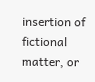insertion of fictional matter, or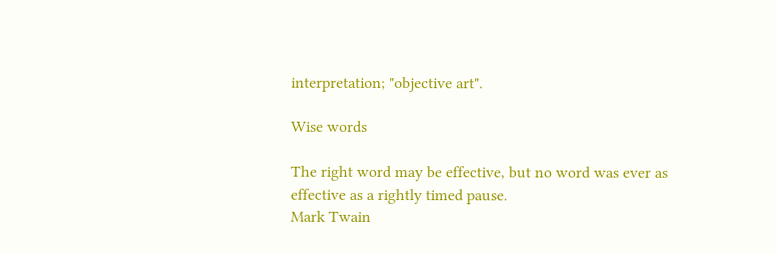interpretation; "objective art".

Wise words

The right word may be effective, but no word was ever as effective as a rightly timed pause.
Mark Twain